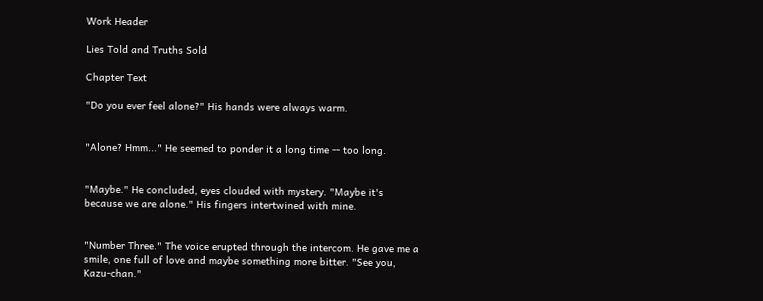Work Header

Lies Told and Truths Sold

Chapter Text

"Do you ever feel alone?" His hands were always warm.


"Alone? Hmm..." He seemed to ponder it a long time -- too long.


"Maybe." He concluded, eyes clouded with mystery. "Maybe it's because we are alone." His fingers intertwined with mine.


"Number Three." The voice erupted through the intercom. He gave me a smile, one full of love and maybe something more bitter. "See you, Kazu-chan."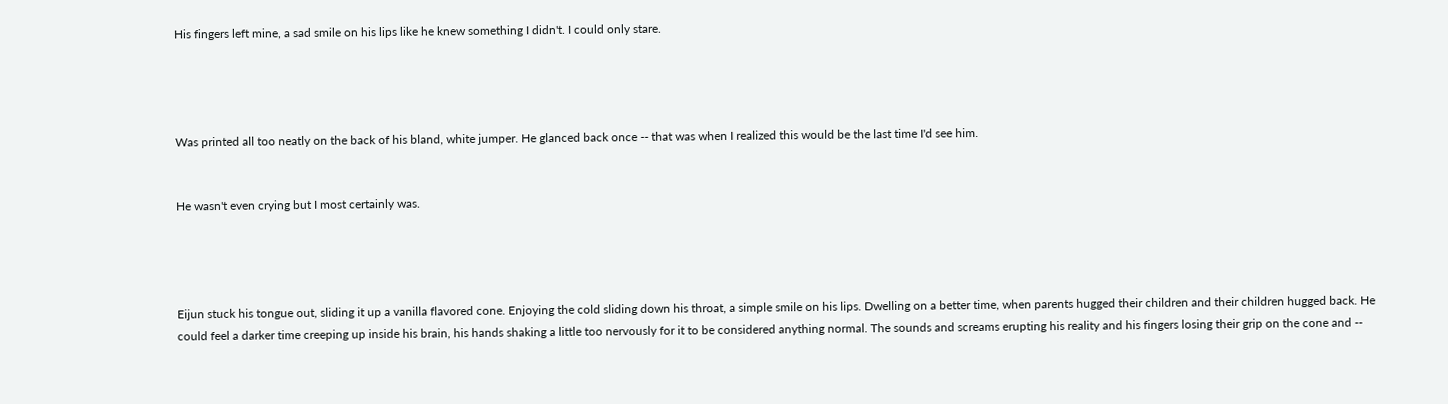His fingers left mine, a sad smile on his lips like he knew something I didn't. I could only stare.




Was printed all too neatly on the back of his bland, white jumper. He glanced back once -- that was when I realized this would be the last time I'd see him.


He wasn't even crying but I most certainly was.




Eijun stuck his tongue out, sliding it up a vanilla flavored cone. Enjoying the cold sliding down his throat, a simple smile on his lips. Dwelling on a better time, when parents hugged their children and their children hugged back. He could feel a darker time creeping up inside his brain, his hands shaking a little too nervously for it to be considered anything normal. The sounds and screams erupting his reality and his fingers losing their grip on the cone and --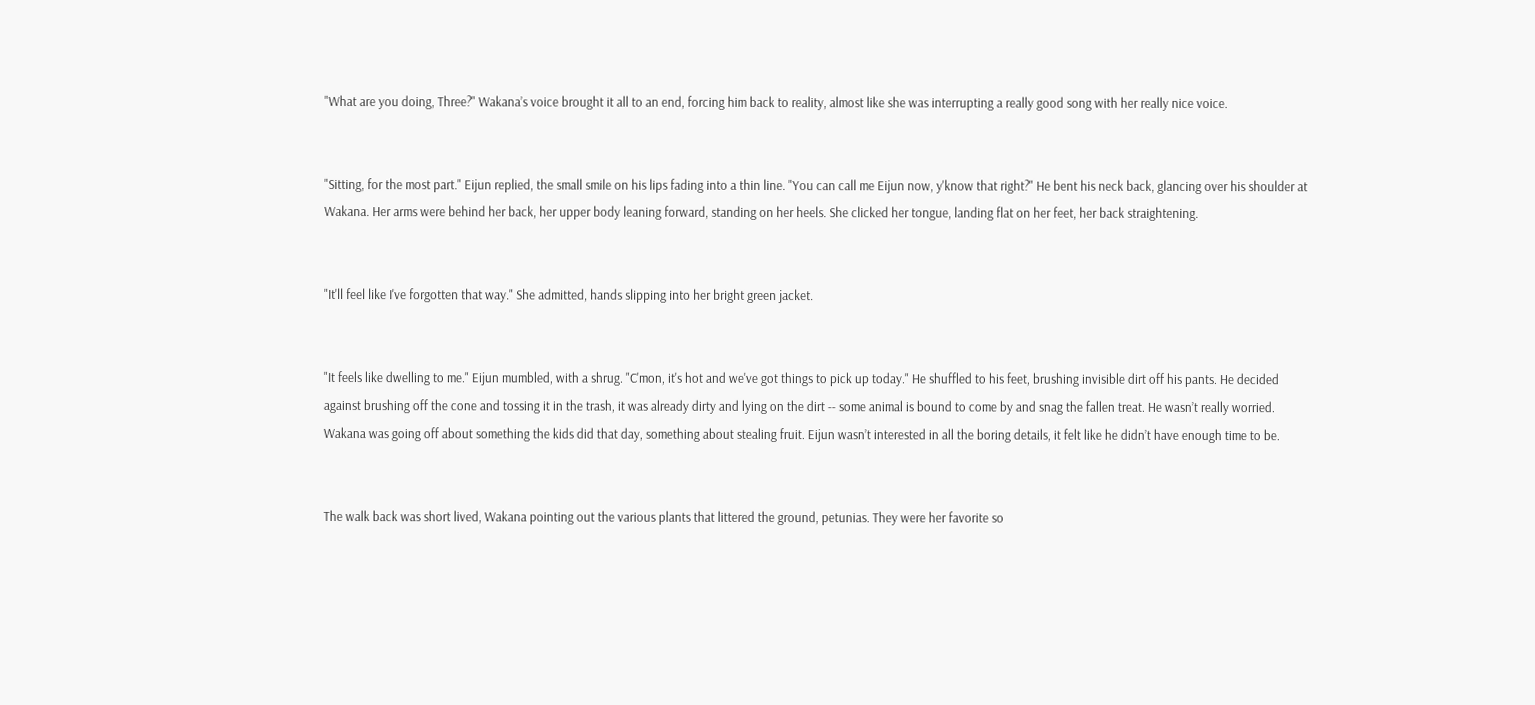"What are you doing, Three?" Wakana’s voice brought it all to an end, forcing him back to reality, almost like she was interrupting a really good song with her really nice voice.


"Sitting, for the most part." Eijun replied, the small smile on his lips fading into a thin line. "You can call me Eijun now, y'know that right?" He bent his neck back, glancing over his shoulder at Wakana. Her arms were behind her back, her upper body leaning forward, standing on her heels. She clicked her tongue, landing flat on her feet, her back straightening.


"It'll feel like I've forgotten that way." She admitted, hands slipping into her bright green jacket.


"It feels like dwelling to me." Eijun mumbled, with a shrug. "C'mon, it's hot and we've got things to pick up today." He shuffled to his feet, brushing invisible dirt off his pants. He decided against brushing off the cone and tossing it in the trash, it was already dirty and lying on the dirt -- some animal is bound to come by and snag the fallen treat. He wasn’t really worried. Wakana was going off about something the kids did that day, something about stealing fruit. Eijun wasn’t interested in all the boring details, it felt like he didn’t have enough time to be.


The walk back was short lived, Wakana pointing out the various plants that littered the ground, petunias. They were her favorite so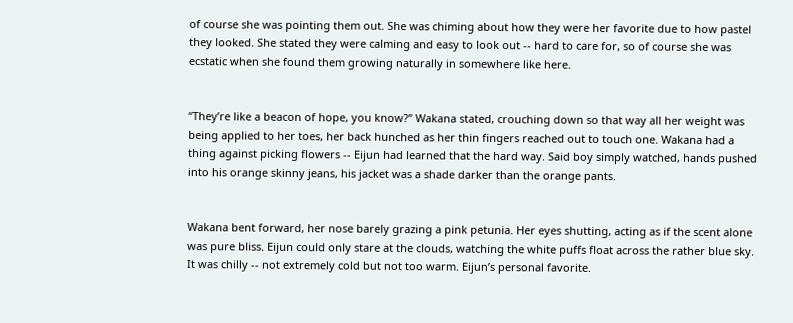of course she was pointing them out. She was chiming about how they were her favorite due to how pastel they looked. She stated they were calming and easy to look out -- hard to care for, so of course she was ecstatic when she found them growing naturally in somewhere like here.


“They’re like a beacon of hope, you know?” Wakana stated, crouching down so that way all her weight was being applied to her toes, her back hunched as her thin fingers reached out to touch one. Wakana had a thing against picking flowers -- Eijun had learned that the hard way. Said boy simply watched, hands pushed into his orange skinny jeans, his jacket was a shade darker than the orange pants.


Wakana bent forward, her nose barely grazing a pink petunia. Her eyes shutting, acting as if the scent alone was pure bliss. Eijun could only stare at the clouds, watching the white puffs float across the rather blue sky. It was chilly -- not extremely cold but not too warm. Eijun’s personal favorite.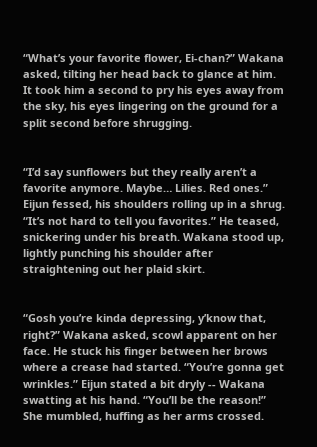“What’s your favorite flower, Ei-chan?” Wakana asked, tilting her head back to glance at him. It took him a second to pry his eyes away from the sky, his eyes lingering on the ground for a split second before shrugging.


“I’d say sunflowers but they really aren’t a favorite anymore. Maybe… Lilies. Red ones.” Eijun fessed, his shoulders rolling up in a shrug. “It’s not hard to tell you favorites.” He teased, snickering under his breath. Wakana stood up, lightly punching his shoulder after straightening out her plaid skirt.


“Gosh you’re kinda depressing, y’know that, right?” Wakana asked, scowl apparent on her face. He stuck his finger between her brows where a crease had started. “You’re gonna get wrinkles.” Eijun stated a bit dryly -- Wakana swatting at his hand. “You’ll be the reason!” She mumbled, huffing as her arms crossed.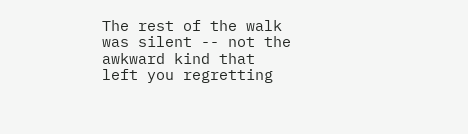The rest of the walk was silent -- not the awkward kind that left you regretting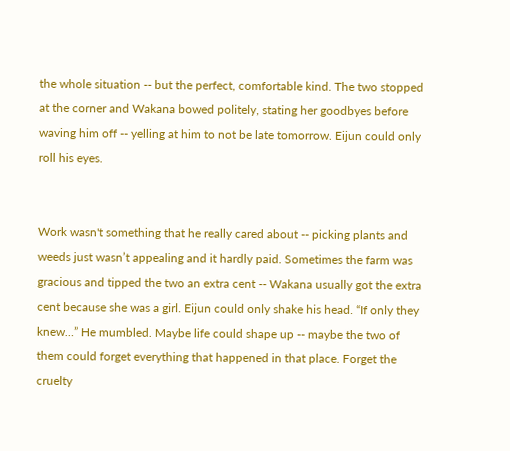the whole situation -- but the perfect, comfortable kind. The two stopped at the corner and Wakana bowed politely, stating her goodbyes before waving him off -- yelling at him to not be late tomorrow. Eijun could only roll his eyes.


Work wasn't something that he really cared about -- picking plants and weeds just wasn’t appealing and it hardly paid. Sometimes the farm was gracious and tipped the two an extra cent -- Wakana usually got the extra cent because she was a girl. Eijun could only shake his head. “If only they knew…” He mumbled. Maybe life could shape up -- maybe the two of them could forget everything that happened in that place. Forget the cruelty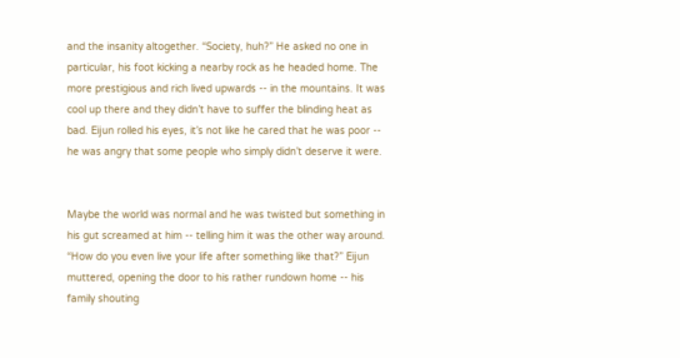and the insanity altogether. “Society, huh?” He asked no one in particular, his foot kicking a nearby rock as he headed home. The more prestigious and rich lived upwards -- in the mountains. It was cool up there and they didn’t have to suffer the blinding heat as bad. Eijun rolled his eyes, it’s not like he cared that he was poor -- he was angry that some people who simply didn’t deserve it were.


Maybe the world was normal and he was twisted but something in his gut screamed at him -- telling him it was the other way around. “How do you even live your life after something like that?” Eijun muttered, opening the door to his rather rundown home -- his family shouting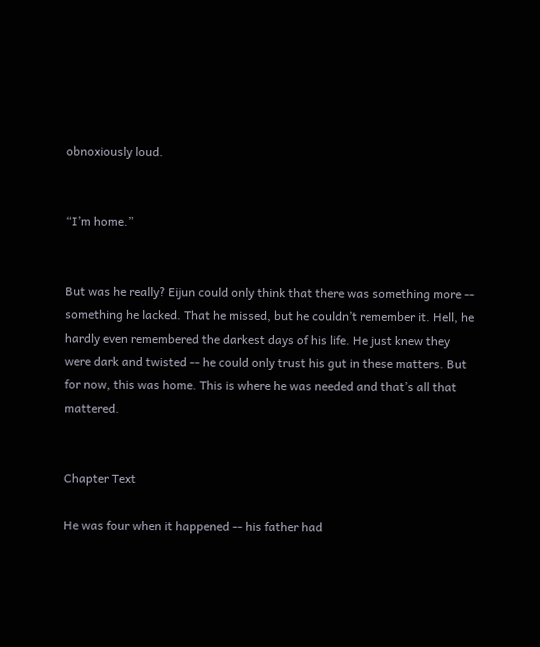obnoxiously loud.


“I’m home.”


But was he really? Eijun could only think that there was something more -- something he lacked. That he missed, but he couldn’t remember it. Hell, he hardly even remembered the darkest days of his life. He just knew they were dark and twisted -- he could only trust his gut in these matters. But for now, this was home. This is where he was needed and that’s all that mattered.


Chapter Text

He was four when it happened -- his father had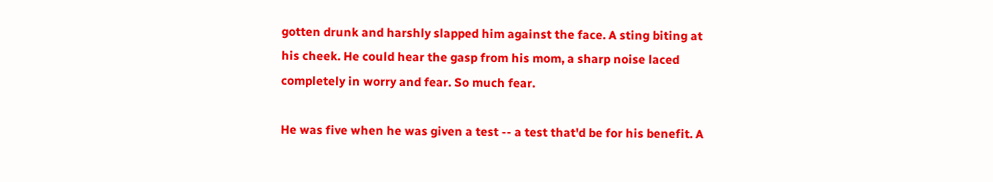gotten drunk and harshly slapped him against the face. A sting biting at his cheek. He could hear the gasp from his mom, a sharp noise laced completely in worry and fear. So much fear.

He was five when he was given a test -- a test that'd be for his benefit. A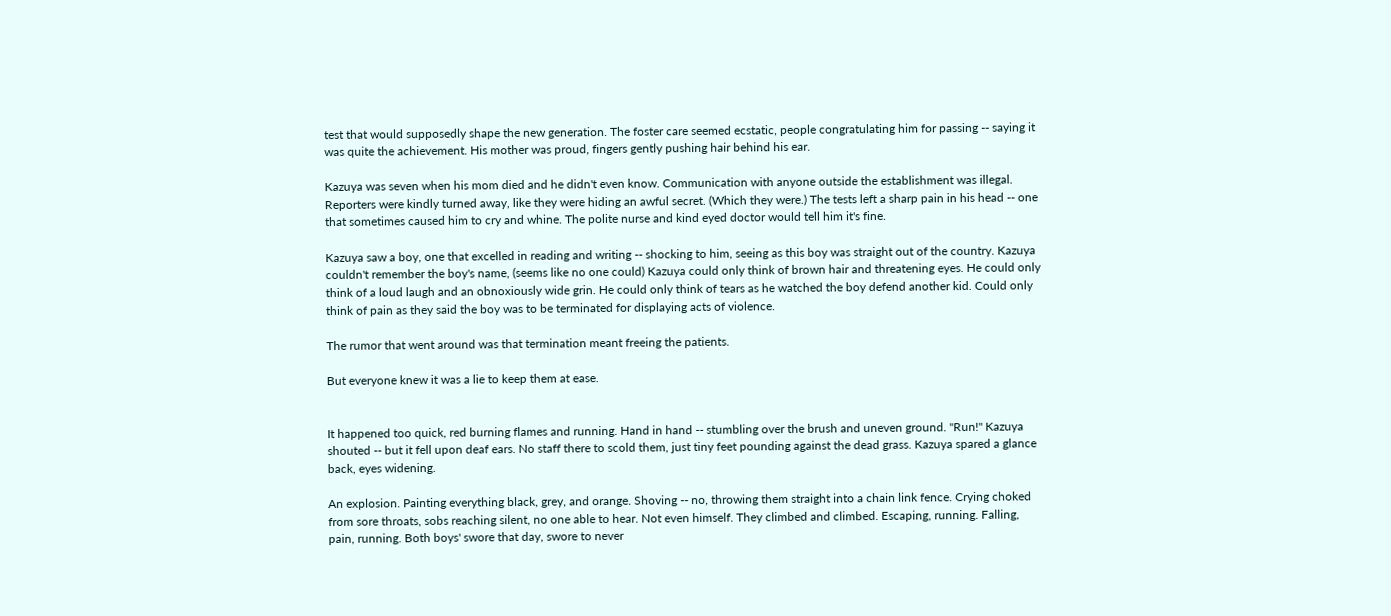test that would supposedly shape the new generation. The foster care seemed ecstatic, people congratulating him for passing -- saying it was quite the achievement. His mother was proud, fingers gently pushing hair behind his ear.

Kazuya was seven when his mom died and he didn't even know. Communication with anyone outside the establishment was illegal. Reporters were kindly turned away, like they were hiding an awful secret. (Which they were.) The tests left a sharp pain in his head -- one that sometimes caused him to cry and whine. The polite nurse and kind eyed doctor would tell him it's fine.

Kazuya saw a boy, one that excelled in reading and writing -- shocking to him, seeing as this boy was straight out of the country. Kazuya couldn't remember the boy's name, (seems like no one could) Kazuya could only think of brown hair and threatening eyes. He could only think of a loud laugh and an obnoxiously wide grin. He could only think of tears as he watched the boy defend another kid. Could only think of pain as they said the boy was to be terminated for displaying acts of violence.

The rumor that went around was that termination meant freeing the patients.

But everyone knew it was a lie to keep them at ease.


It happened too quick, red burning flames and running. Hand in hand -- stumbling over the brush and uneven ground. "Run!" Kazuya shouted -- but it fell upon deaf ears. No staff there to scold them, just tiny feet pounding against the dead grass. Kazuya spared a glance back, eyes widening.

An explosion. Painting everything black, grey, and orange. Shoving -- no, throwing them straight into a chain link fence. Crying choked from sore throats, sobs reaching silent, no one able to hear. Not even himself. They climbed and climbed. Escaping, running. Falling, pain, running. Both boys' swore that day, swore to never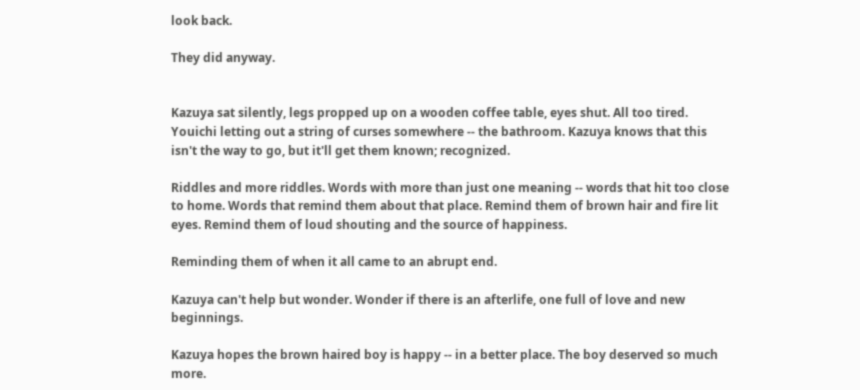look back.

They did anyway.


Kazuya sat silently, legs propped up on a wooden coffee table, eyes shut. All too tired. Youichi letting out a string of curses somewhere -- the bathroom. Kazuya knows that this isn't the way to go, but it'll get them known; recognized.

Riddles and more riddles. Words with more than just one meaning -- words that hit too close to home. Words that remind them about that place. Remind them of brown hair and fire lit eyes. Remind them of loud shouting and the source of happiness.

Reminding them of when it all came to an abrupt end.

Kazuya can't help but wonder. Wonder if there is an afterlife, one full of love and new beginnings.

Kazuya hopes the brown haired boy is happy -- in a better place. The boy deserved so much more.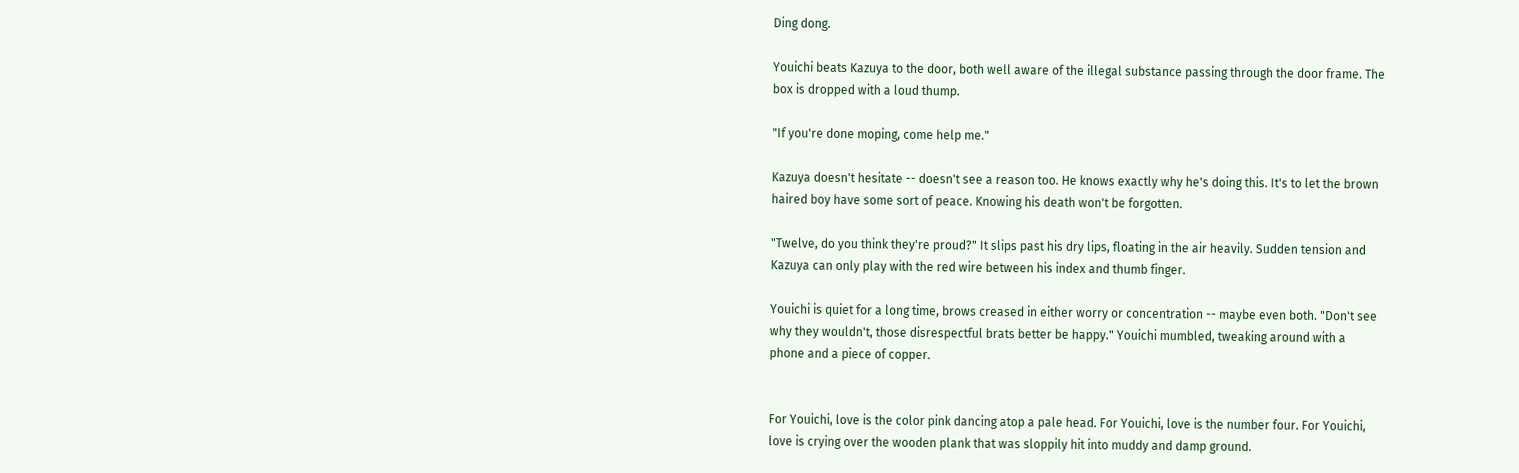Ding dong.

Youichi beats Kazuya to the door, both well aware of the illegal substance passing through the door frame. The box is dropped with a loud thump.

"If you're done moping, come help me."

Kazuya doesn't hesitate -- doesn't see a reason too. He knows exactly why he's doing this. It's to let the brown haired boy have some sort of peace. Knowing his death won't be forgotten.

"Twelve, do you think they're proud?" It slips past his dry lips, floating in the air heavily. Sudden tension and Kazuya can only play with the red wire between his index and thumb finger.

Youichi is quiet for a long time, brows creased in either worry or concentration -- maybe even both. "Don't see why they wouldn't, those disrespectful brats better be happy." Youichi mumbled, tweaking around with a phone and a piece of copper.


For Youichi, love is the color pink dancing atop a pale head. For Youichi, love is the number four. For Youichi, love is crying over the wooden plank that was sloppily hit into muddy and damp ground.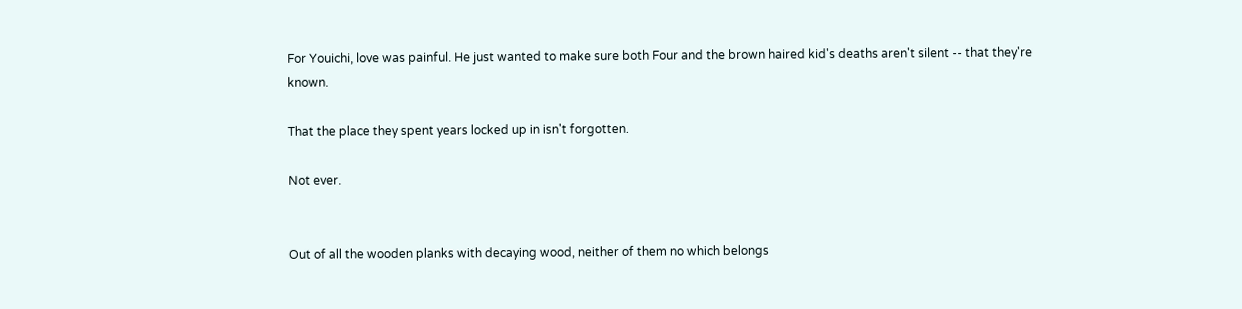For Youichi, love was painful. He just wanted to make sure both Four and the brown haired kid's deaths aren't silent -- that they're known.

That the place they spent years locked up in isn't forgotten.

Not ever.


Out of all the wooden planks with decaying wood, neither of them no which belongs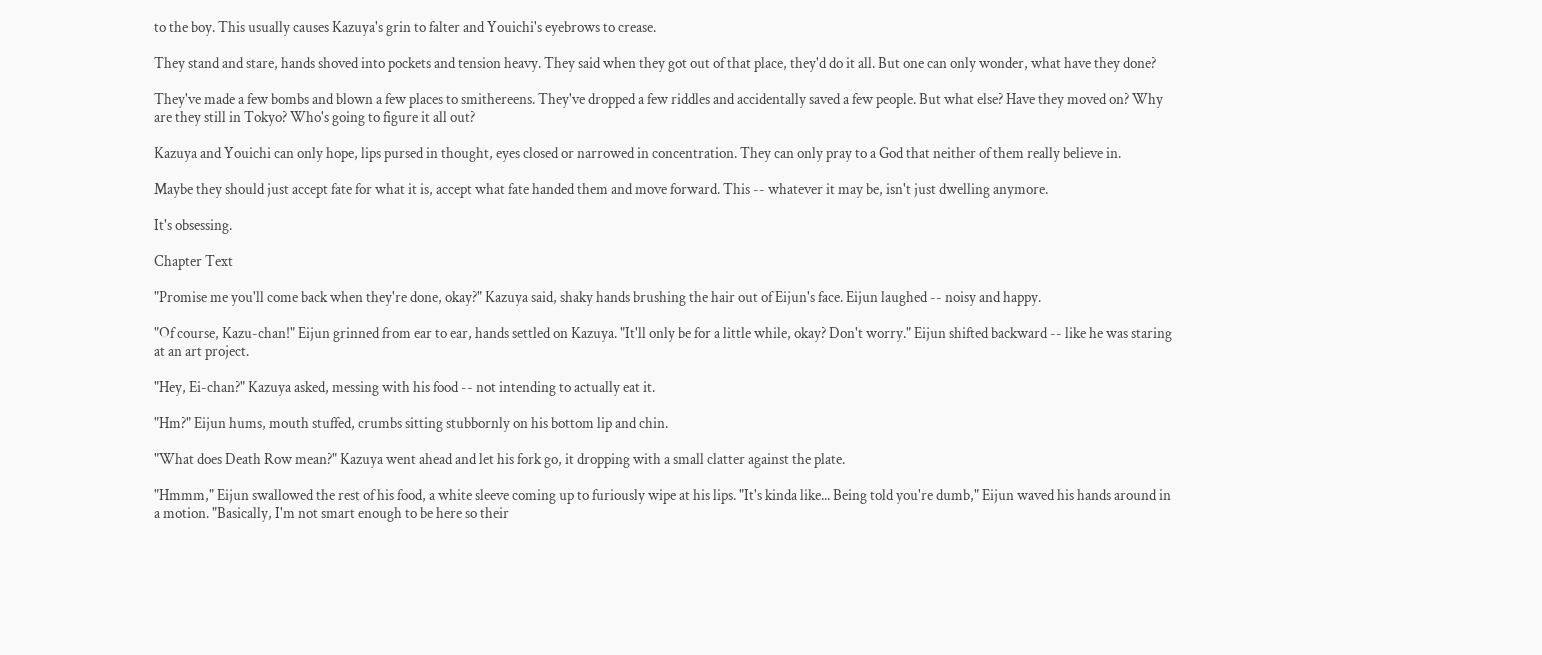to the boy. This usually causes Kazuya's grin to falter and Youichi's eyebrows to crease.

They stand and stare, hands shoved into pockets and tension heavy. They said when they got out of that place, they'd do it all. But one can only wonder, what have they done?

They've made a few bombs and blown a few places to smithereens. They've dropped a few riddles and accidentally saved a few people. But what else? Have they moved on? Why are they still in Tokyo? Who's going to figure it all out?

Kazuya and Youichi can only hope, lips pursed in thought, eyes closed or narrowed in concentration. They can only pray to a God that neither of them really believe in.

Maybe they should just accept fate for what it is, accept what fate handed them and move forward. This -- whatever it may be, isn't just dwelling anymore.

It's obsessing.

Chapter Text

"Promise me you'll come back when they're done, okay?" Kazuya said, shaky hands brushing the hair out of Eijun's face. Eijun laughed -- noisy and happy.

"Of course, Kazu-chan!" Eijun grinned from ear to ear, hands settled on Kazuya. "It'll only be for a little while, okay? Don't worry." Eijun shifted backward -- like he was staring at an art project.

"Hey, Ei-chan?" Kazuya asked, messing with his food -- not intending to actually eat it.

"Hm?" Eijun hums, mouth stuffed, crumbs sitting stubbornly on his bottom lip and chin.

"What does Death Row mean?" Kazuya went ahead and let his fork go, it dropping with a small clatter against the plate.

"Hmmm," Eijun swallowed the rest of his food, a white sleeve coming up to furiously wipe at his lips. "It's kinda like... Being told you're dumb," Eijun waved his hands around in a motion. "Basically, I'm not smart enough to be here so their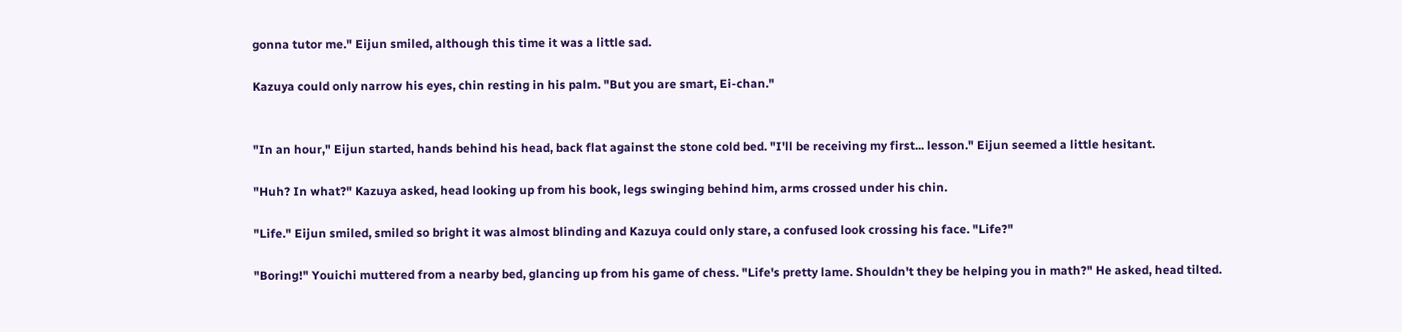gonna tutor me." Eijun smiled, although this time it was a little sad.

Kazuya could only narrow his eyes, chin resting in his palm. "But you are smart, Ei-chan."


"In an hour," Eijun started, hands behind his head, back flat against the stone cold bed. "I'll be receiving my first... lesson." Eijun seemed a little hesitant.

"Huh? In what?" Kazuya asked, head looking up from his book, legs swinging behind him, arms crossed under his chin.

"Life." Eijun smiled, smiled so bright it was almost blinding and Kazuya could only stare, a confused look crossing his face. "Life?"

"Boring!" Youichi muttered from a nearby bed, glancing up from his game of chess. "Life's pretty lame. Shouldn't they be helping you in math?" He asked, head tilted.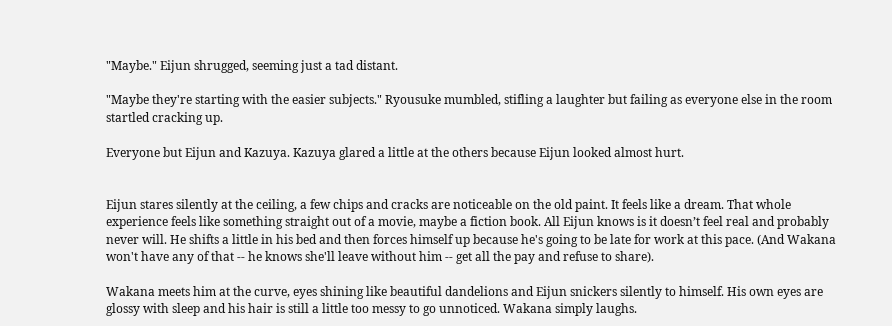"Maybe." Eijun shrugged, seeming just a tad distant.

"Maybe they're starting with the easier subjects." Ryousuke mumbled, stifling a laughter but failing as everyone else in the room startled cracking up.

Everyone but Eijun and Kazuya. Kazuya glared a little at the others because Eijun looked almost hurt.


Eijun stares silently at the ceiling, a few chips and cracks are noticeable on the old paint. It feels like a dream. That whole experience feels like something straight out of a movie, maybe a fiction book. All Eijun knows is it doesn’t feel real and probably never will. He shifts a little in his bed and then forces himself up because he's going to be late for work at this pace. (And Wakana won't have any of that -- he knows she'll leave without him -- get all the pay and refuse to share).

Wakana meets him at the curve, eyes shining like beautiful dandelions and Eijun snickers silently to himself. His own eyes are glossy with sleep and his hair is still a little too messy to go unnoticed. Wakana simply laughs.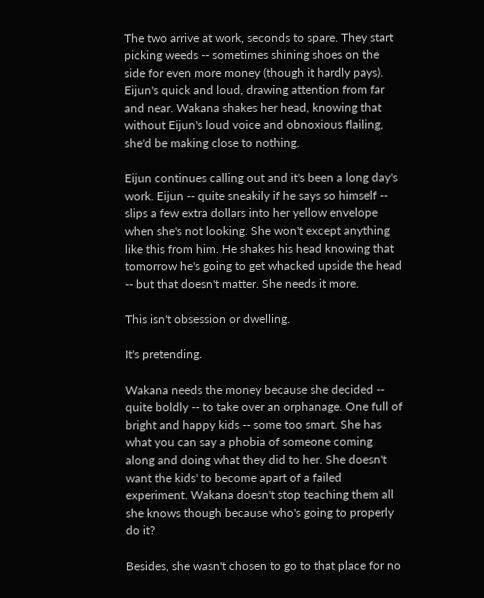The two arrive at work, seconds to spare. They start picking weeds -- sometimes shining shoes on the side for even more money (though it hardly pays). Eijun's quick and loud, drawing attention from far and near. Wakana shakes her head, knowing that without Eijun's loud voice and obnoxious flailing, she'd be making close to nothing.

Eijun continues calling out and it's been a long day's work. Eijun -- quite sneakily if he says so himself -- slips a few extra dollars into her yellow envelope when she's not looking. She won't except anything like this from him. He shakes his head knowing that tomorrow he's going to get whacked upside the head -- but that doesn't matter. She needs it more.

This isn't obsession or dwelling.

It's pretending.

Wakana needs the money because she decided -- quite boldly -- to take over an orphanage. One full of bright and happy kids -- some too smart. She has what you can say a phobia of someone coming along and doing what they did to her. She doesn't want the kids' to become apart of a failed experiment. Wakana doesn't stop teaching them all she knows though because who's going to properly do it?

Besides, she wasn't chosen to go to that place for no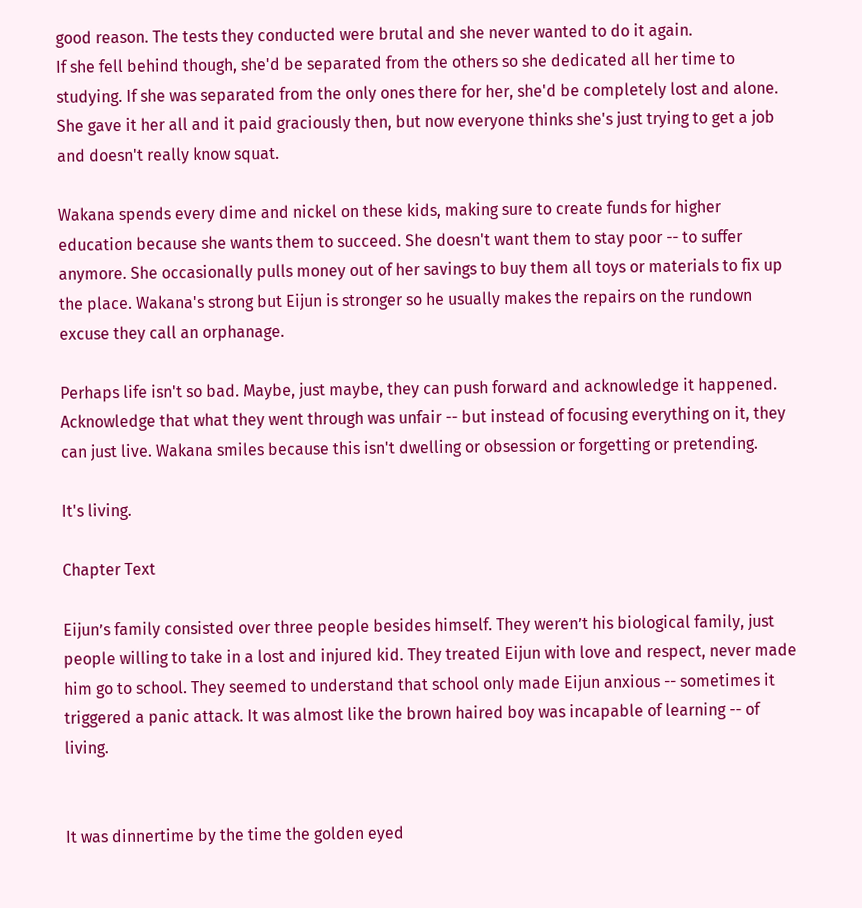good reason. The tests they conducted were brutal and she never wanted to do it again.
If she fell behind though, she'd be separated from the others so she dedicated all her time to studying. If she was separated from the only ones there for her, she'd be completely lost and alone. She gave it her all and it paid graciously then, but now everyone thinks she's just trying to get a job and doesn't really know squat.

Wakana spends every dime and nickel on these kids, making sure to create funds for higher education because she wants them to succeed. She doesn't want them to stay poor -- to suffer anymore. She occasionally pulls money out of her savings to buy them all toys or materials to fix up the place. Wakana's strong but Eijun is stronger so he usually makes the repairs on the rundown excuse they call an orphanage.

Perhaps life isn't so bad. Maybe, just maybe, they can push forward and acknowledge it happened. Acknowledge that what they went through was unfair -- but instead of focusing everything on it, they can just live. Wakana smiles because this isn't dwelling or obsession or forgetting or pretending.

It's living.

Chapter Text

Eijun’s family consisted over three people besides himself. They weren’t his biological family, just people willing to take in a lost and injured kid. They treated Eijun with love and respect, never made him go to school. They seemed to understand that school only made Eijun anxious -- sometimes it triggered a panic attack. It was almost like the brown haired boy was incapable of learning -- of living.


It was dinnertime by the time the golden eyed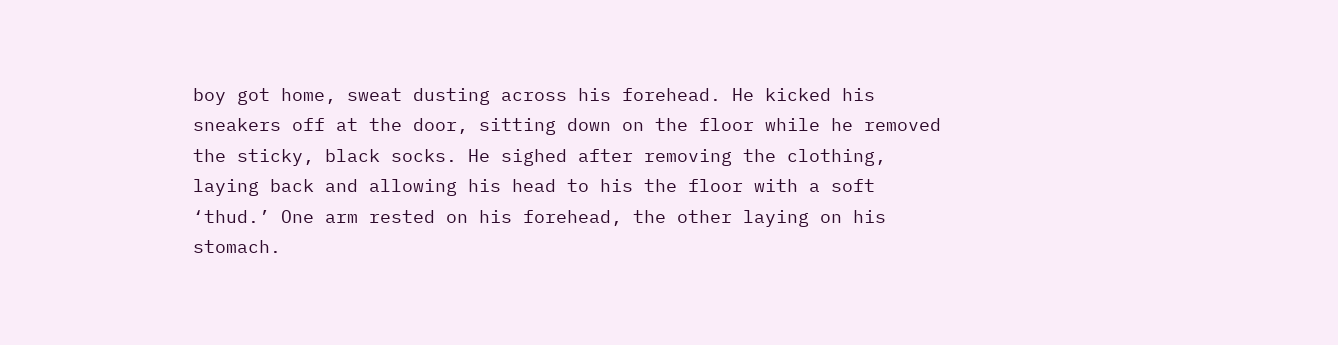boy got home, sweat dusting across his forehead. He kicked his sneakers off at the door, sitting down on the floor while he removed the sticky, black socks. He sighed after removing the clothing, laying back and allowing his head to his the floor with a soft ‘thud.’ One arm rested on his forehead, the other laying on his stomach.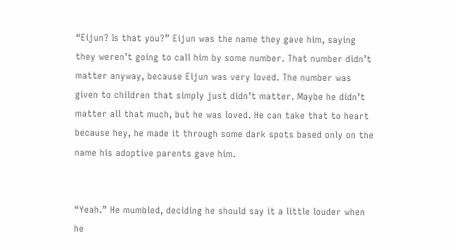“Eijun? Is that you?” Eijun was the name they gave him, saying they weren’t going to call him by some number. That number didn’t matter anyway, because Eijun was very loved. The number was given to children that simply just didn’t matter. Maybe he didn’t matter all that much, but he was loved. He can take that to heart because hey, he made it through some dark spots based only on the name his adoptive parents gave him.


“Yeah.” He mumbled, deciding he should say it a little louder when he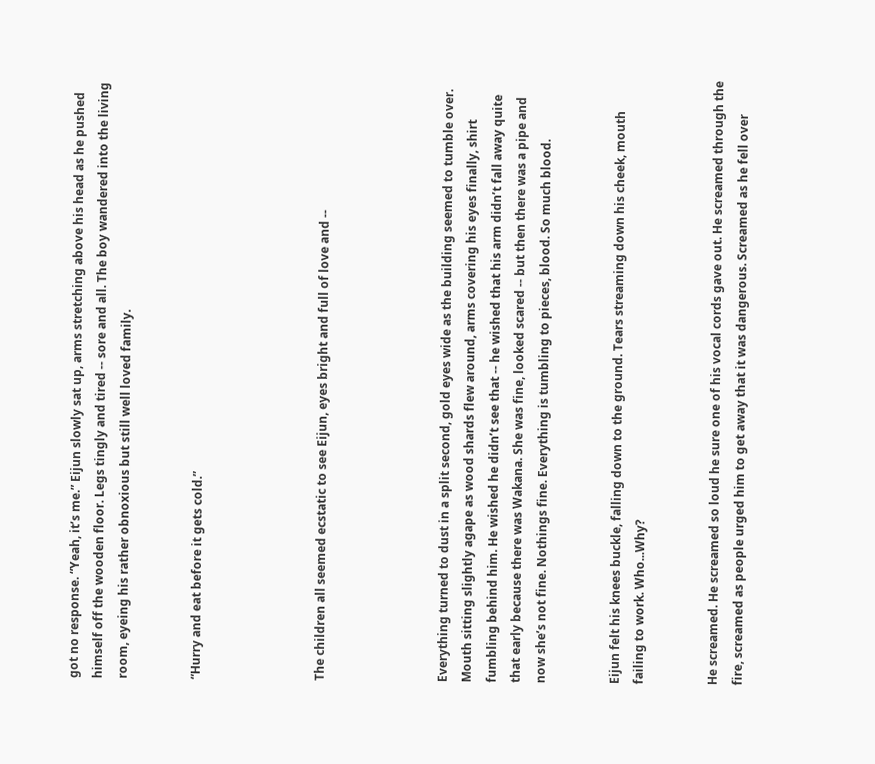got no response. “Yeah, it’s me.” Eijun slowly sat up, arms stretching above his head as he pushed himself off the wooden floor. Legs tingly and tired -- sore and all. The boy wandered into the living room, eyeing his rather obnoxious but still well loved family.


“Hurry and eat before it gets cold.”




The children all seemed ecstatic to see Eijun, eyes bright and full of love and --




Everything turned to dust in a split second, gold eyes wide as the building seemed to tumble over. Mouth sitting slightly agape as wood shards flew around, arms covering his eyes finally, shirt fumbling behind him. He wished he didn’t see that -- he wished that his arm didn’t fall away quite that early because there was Wakana. She was fine, looked scared -- but then there was a pipe and now she’s not fine. Nothings fine. Everything is tumbling to pieces, blood. So much blood.


Eijun felt his knees buckle, falling down to the ground. Tears streaming down his cheek, mouth failing to work. Who...Why?


He screamed. He screamed so loud he sure one of his vocal cords gave out. He screamed through the fire, screamed as people urged him to get away that it was dangerous. Screamed as he fell over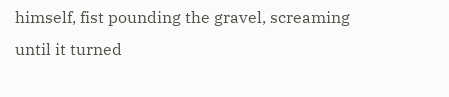himself, fist pounding the gravel, screaming until it turned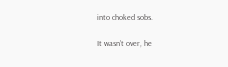into choked sobs.

It wasn’t over, he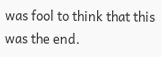was fool to think that this was the end.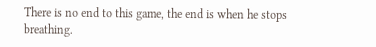There is no end to this game, the end is when he stops breathing.